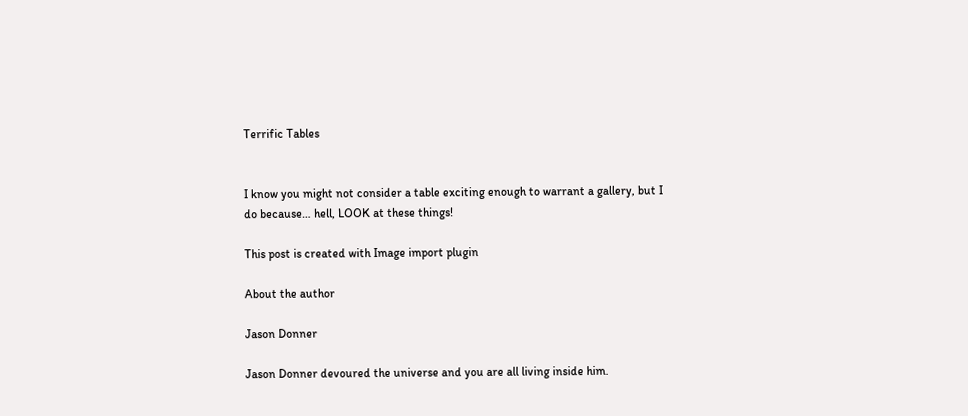Terrific Tables


I know you might not consider a table exciting enough to warrant a gallery, but I do because… hell, LOOK at these things!

This post is created with Image import plugin

About the author

Jason Donner

Jason Donner devoured the universe and you are all living inside him.